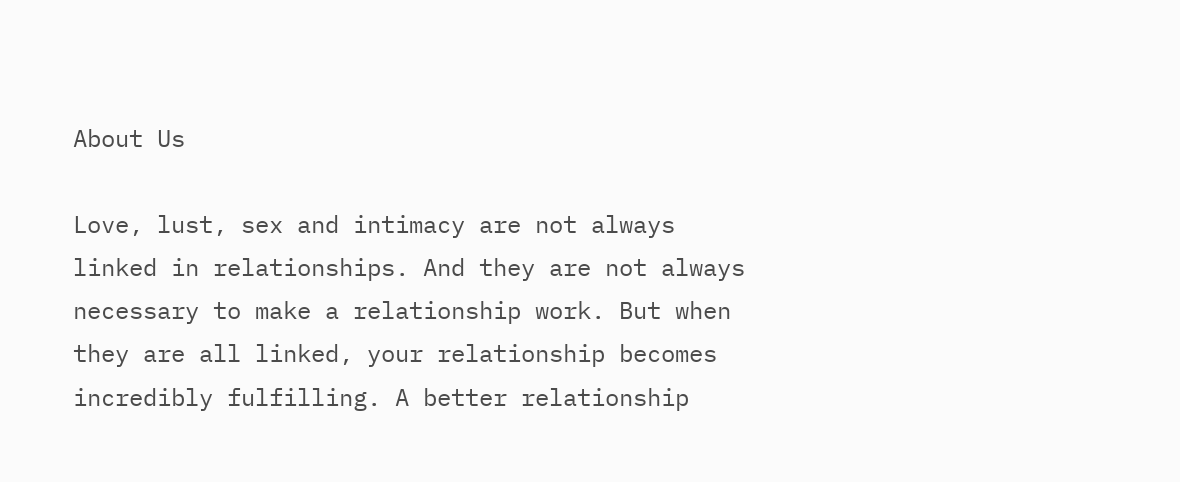About Us

Love, lust, sex and intimacy are not always linked in relationships. And they are not always necessary to make a relationship work. But when they are all linked, your relationship becomes incredibly fulfilling. A better relationship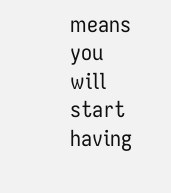means you will start having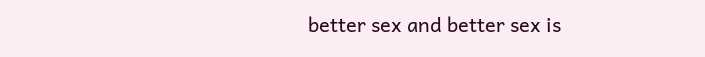better sex and better sex is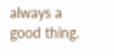always a good thing.